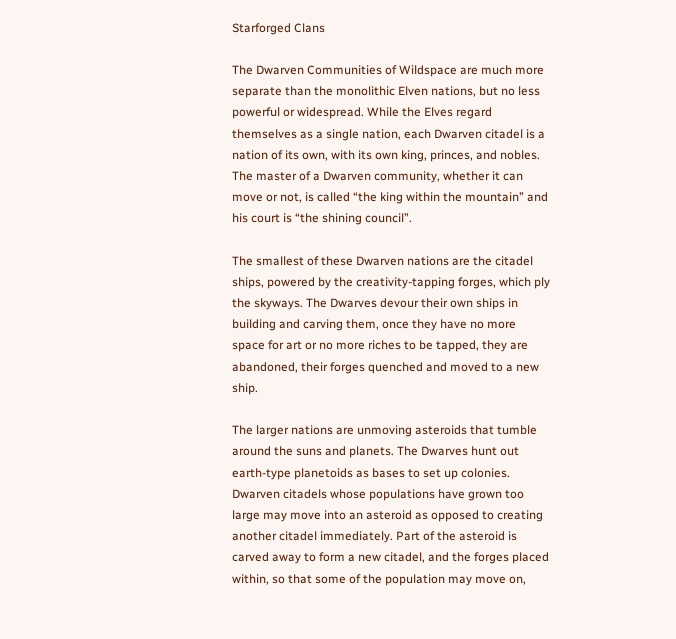Starforged Clans

The Dwarven Communities of Wildspace are much more separate than the monolithic Elven nations, but no less powerful or widespread. While the Elves regard themselves as a single nation, each Dwarven citadel is a nation of its own, with its own king, princes, and nobles. The master of a Dwarven community, whether it can move or not, is called “the king within the mountain” and his court is “the shining council”.

The smallest of these Dwarven nations are the citadel ships, powered by the creativity-tapping forges, which ply the skyways. The Dwarves devour their own ships in building and carving them, once they have no more space for art or no more riches to be tapped, they are abandoned, their forges quenched and moved to a new ship.

The larger nations are unmoving asteroids that tumble around the suns and planets. The Dwarves hunt out earth-type planetoids as bases to set up colonies. Dwarven citadels whose populations have grown too large may move into an asteroid as opposed to creating another citadel immediately. Part of the asteroid is carved away to form a new citadel, and the forges placed within, so that some of the population may move on,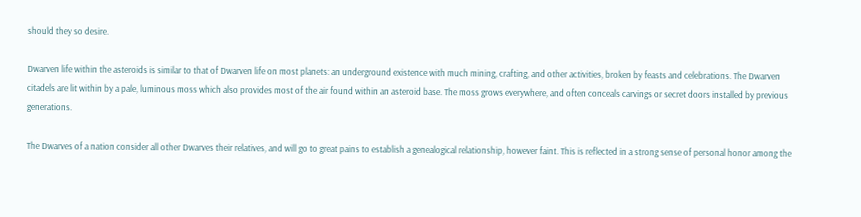should they so desire.

Dwarven life within the asteroids is similar to that of Dwarven life on most planets: an underground existence with much mining, crafting, and other activities, broken by feasts and celebrations. The Dwarven citadels are lit within by a pale, luminous moss which also provides most of the air found within an asteroid base. The moss grows everywhere, and often conceals carvings or secret doors installed by previous generations.

The Dwarves of a nation consider all other Dwarves their relatives, and will go to great pains to establish a genealogical relationship, however faint. This is reflected in a strong sense of personal honor among the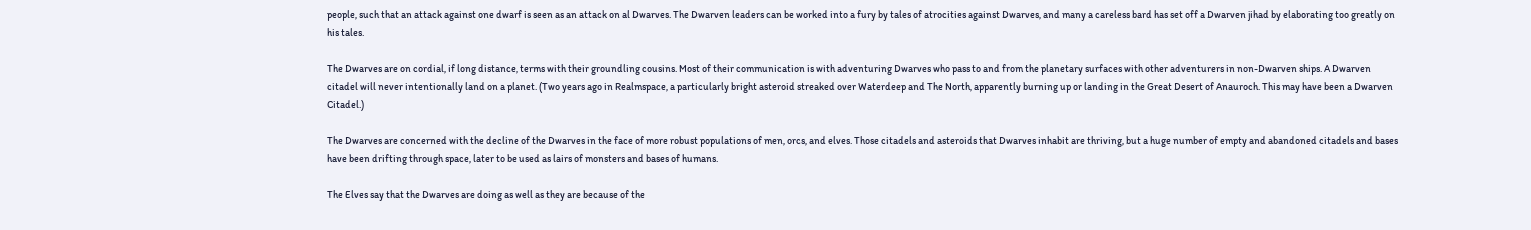people, such that an attack against one dwarf is seen as an attack on al Dwarves. The Dwarven leaders can be worked into a fury by tales of atrocities against Dwarves, and many a careless bard has set off a Dwarven jihad by elaborating too greatly on his tales.

The Dwarves are on cordial, if long distance, terms with their groundling cousins. Most of their communication is with adventuring Dwarves who pass to and from the planetary surfaces with other adventurers in non-Dwarven ships. A Dwarven citadel will never intentionally land on a planet. (Two years ago in Realmspace, a particularly bright asteroid streaked over Waterdeep and The North, apparently burning up or landing in the Great Desert of Anauroch. This may have been a Dwarven Citadel.)

The Dwarves are concerned with the decline of the Dwarves in the face of more robust populations of men, orcs, and elves. Those citadels and asteroids that Dwarves inhabit are thriving, but a huge number of empty and abandoned citadels and bases have been drifting through space, later to be used as lairs of monsters and bases of humans.

The Elves say that the Dwarves are doing as well as they are because of the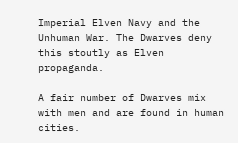Imperial Elven Navy and the Unhuman War. The Dwarves deny this stoutly as Elven propaganda.

A fair number of Dwarves mix with men and are found in human cities.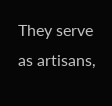They serve as artisans,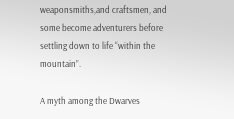weaponsmiths,and craftsmen, and some become adventurers before settling down to life “within the mountain”.

A myth among the Dwarves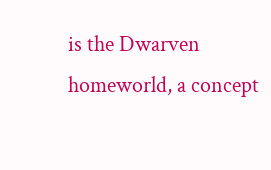is the Dwarven homeworld, a concept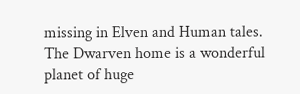missing in Elven and Human tales. The Dwarven home is a wonderful planet of huge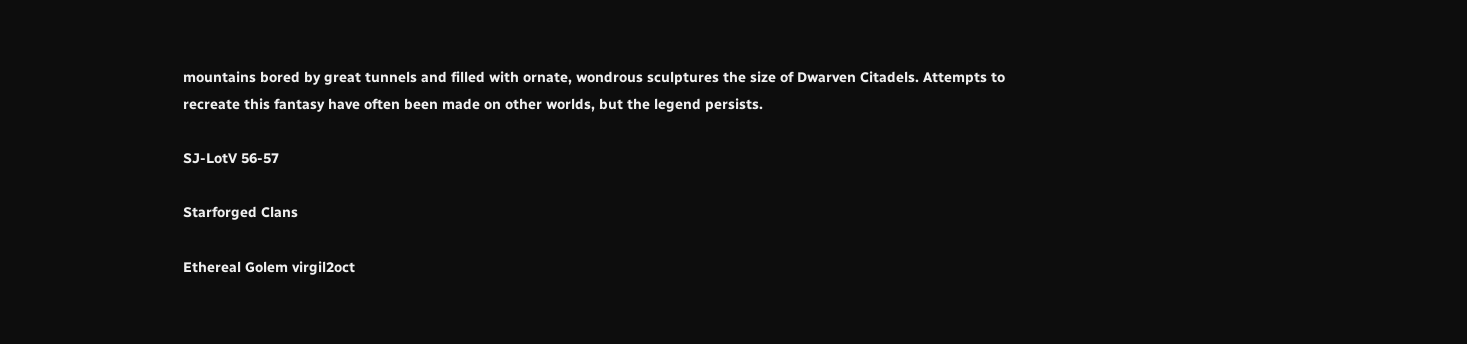mountains bored by great tunnels and filled with ornate, wondrous sculptures the size of Dwarven Citadels. Attempts to recreate this fantasy have often been made on other worlds, but the legend persists.

SJ-LotV 56-57

Starforged Clans

Ethereal Golem virgil2oct